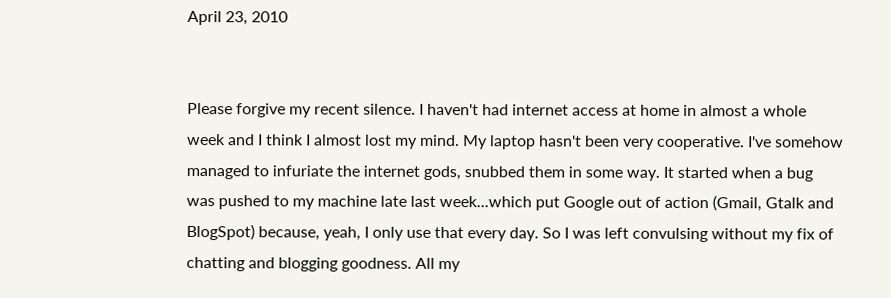April 23, 2010


Please forgive my recent silence. I haven't had internet access at home in almost a whole week and I think I almost lost my mind. My laptop hasn't been very cooperative. I've somehow managed to infuriate the internet gods, snubbed them in some way. It started when a bug was pushed to my machine late last week...which put Google out of action (Gmail, Gtalk and BlogSpot) because, yeah, I only use that every day. So I was left convulsing without my fix of chatting and blogging goodness. All my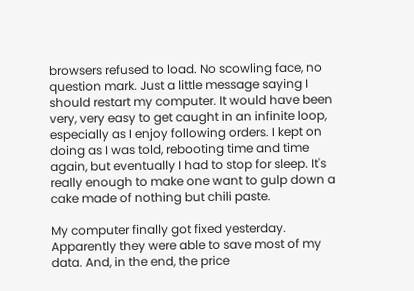browsers refused to load. No scowling face, no question mark. Just a little message saying I should restart my computer. It would have been very, very easy to get caught in an infinite loop, especially as I enjoy following orders. I kept on doing as I was told, rebooting time and time again, but eventually I had to stop for sleep. It's really enough to make one want to gulp down a cake made of nothing but chili paste.

My computer finally got fixed yesterday. Apparently they were able to save most of my data. And, in the end, the price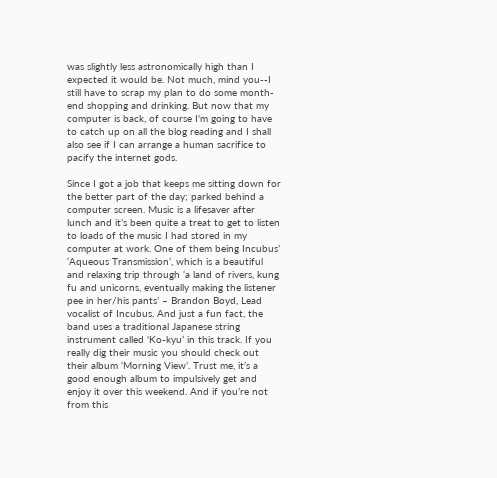was slightly less astronomically high than I expected it would be. Not much, mind you--I still have to scrap my plan to do some month-end shopping and drinking. But now that my computer is back, of course I'm going to have to catch up on all the blog reading and I shall also see if I can arrange a human sacrifice to pacify the internet gods.

Since I got a job that keeps me sitting down for the better part of the day; parked behind a computer screen. Music is a lifesaver after lunch and it’s been quite a treat to get to listen to loads of the music I had stored in my computer at work. One of them being Incubus’ ‘Aqueous Transmission’, which is a beautiful and relaxing trip through ‘a land of rivers, kung fu and unicorns, eventually making the listener pee in her/his pants’ – Brandon Boyd, Lead vocalist of Incubus. And just a fun fact, the band uses a traditional Japanese string instrument called 'Ko-kyu’ in this track. If you really dig their music you should check out their album ‘Morning View’. Trust me, it’s a good enough album to impulsively get and enjoy it over this weekend. And if you’re not from this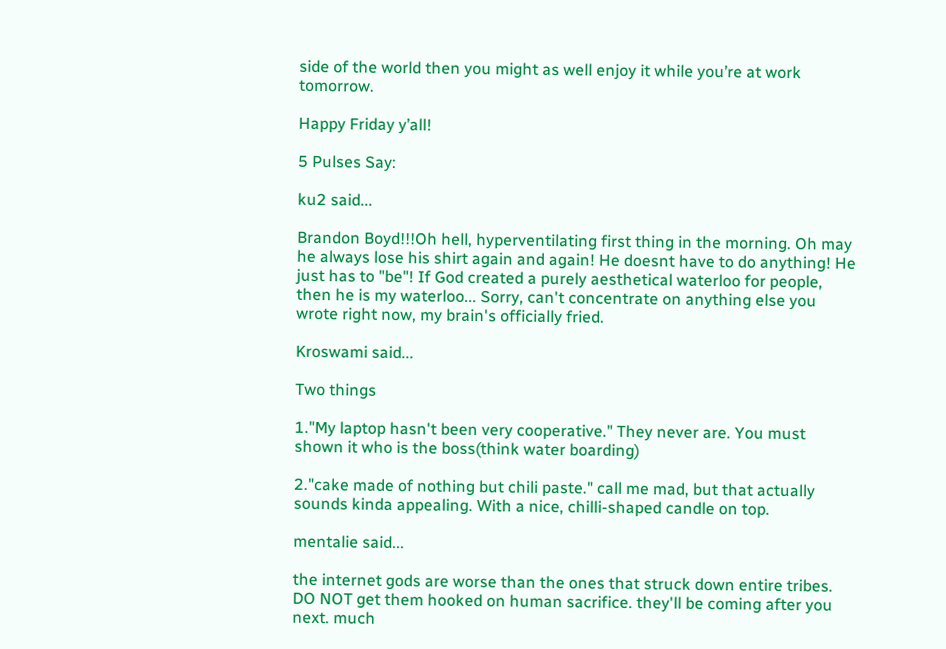side of the world then you might as well enjoy it while you’re at work tomorrow.

Happy Friday y’all!

5 Pulses Say:

ku2 said...

Brandon Boyd!!!Oh hell, hyperventilating first thing in the morning. Oh may he always lose his shirt again and again! He doesnt have to do anything! He just has to "be"! If God created a purely aesthetical waterloo for people, then he is my waterloo... Sorry, can't concentrate on anything else you wrote right now, my brain's officially fried.

Kroswami said...

Two things

1."My laptop hasn't been very cooperative." They never are. You must shown it who is the boss(think water boarding)

2."cake made of nothing but chili paste." call me mad, but that actually sounds kinda appealing. With a nice, chilli-shaped candle on top.

mentalie said...

the internet gods are worse than the ones that struck down entire tribes. DO NOT get them hooked on human sacrifice. they'll be coming after you next. much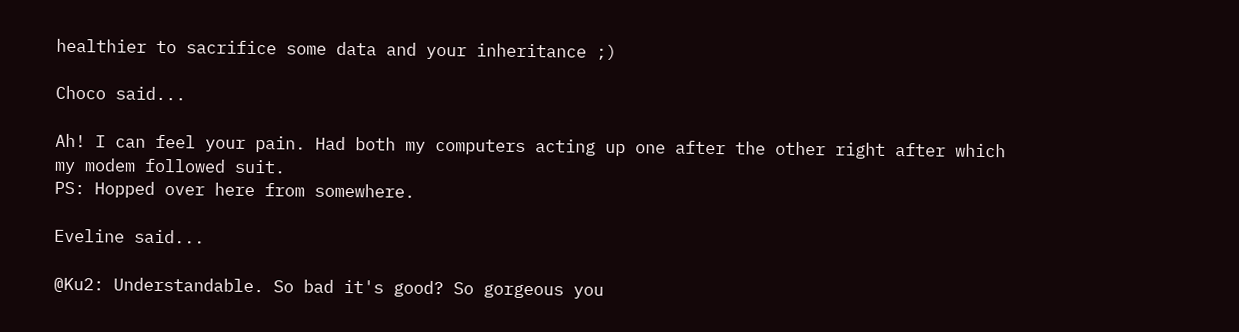healthier to sacrifice some data and your inheritance ;)

Choco said...

Ah! I can feel your pain. Had both my computers acting up one after the other right after which my modem followed suit.
PS: Hopped over here from somewhere.

Eveline said...

@Ku2: Understandable. So bad it's good? So gorgeous you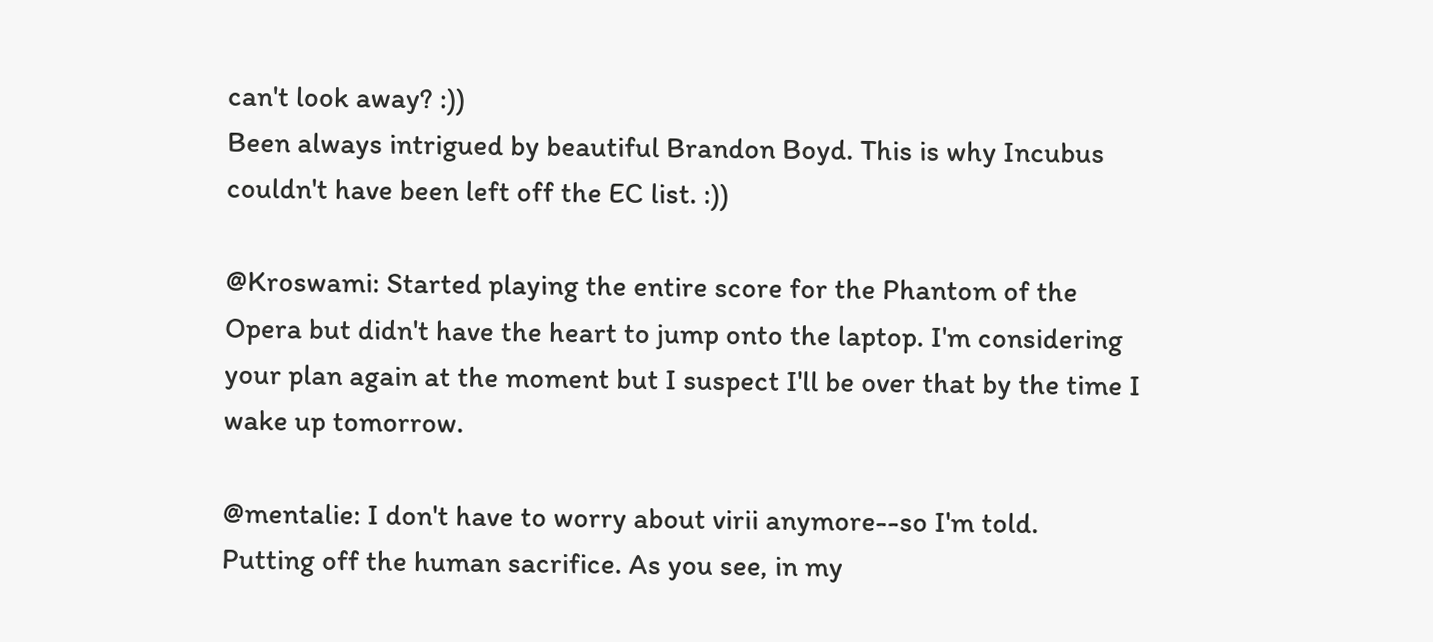can't look away? :))
Been always intrigued by beautiful Brandon Boyd. This is why Incubus couldn't have been left off the EC list. :))

@Kroswami: Started playing the entire score for the Phantom of the Opera but didn't have the heart to jump onto the laptop. I'm considering your plan again at the moment but I suspect I'll be over that by the time I wake up tomorrow.

@mentalie: I don't have to worry about virii anymore--so I'm told.
Putting off the human sacrifice. As you see, in my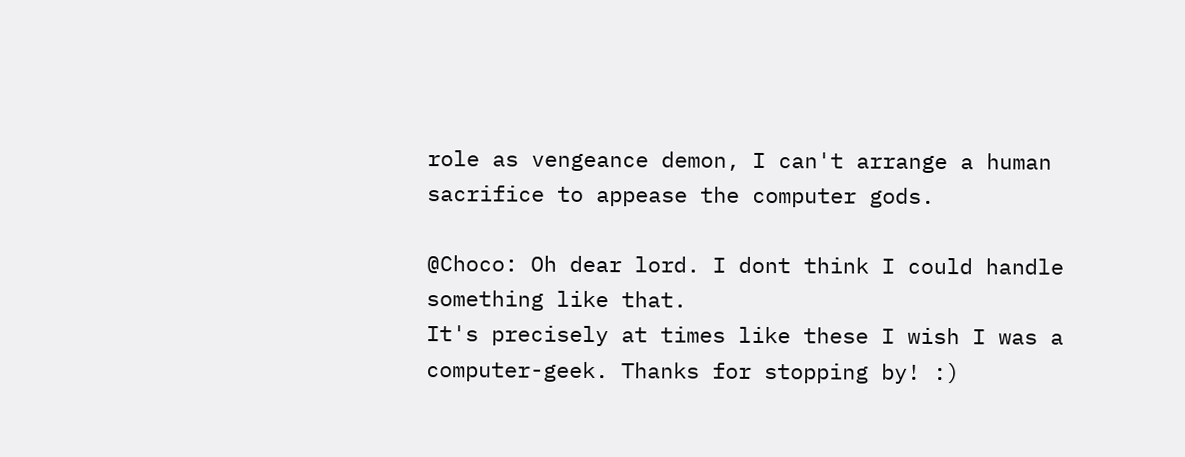role as vengeance demon, I can't arrange a human sacrifice to appease the computer gods.

@Choco: Oh dear lord. I dont think I could handle something like that.
It's precisely at times like these I wish I was a computer-geek. Thanks for stopping by! :)